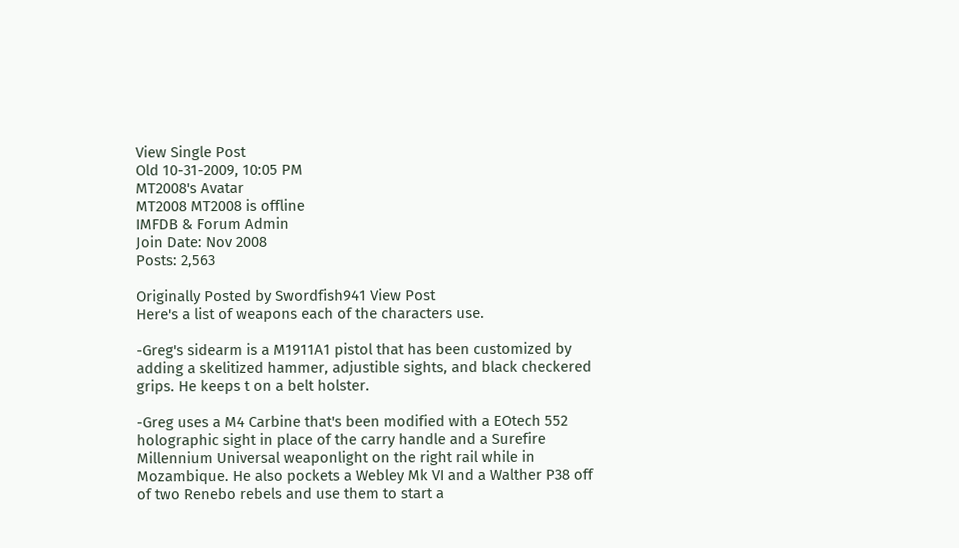View Single Post
Old 10-31-2009, 10:05 PM
MT2008's Avatar
MT2008 MT2008 is offline
IMFDB & Forum Admin
Join Date: Nov 2008
Posts: 2,563

Originally Posted by Swordfish941 View Post
Here's a list of weapons each of the characters use.

-Greg's sidearm is a M1911A1 pistol that has been customized by adding a skelitized hammer, adjustible sights, and black checkered grips. He keeps t on a belt holster.

-Greg uses a M4 Carbine that's been modified with a EOtech 552 holographic sight in place of the carry handle and a Surefire Millennium Universal weaponlight on the right rail while in Mozambique. He also pockets a Webley Mk VI and a Walther P38 off of two Renebo rebels and use them to start a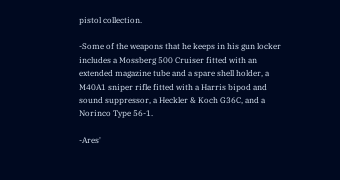pistol collection.

-Some of the weapons that he keeps in his gun locker includes a Mossberg 500 Cruiser fitted with an extended magazine tube and a spare shell holder, a M40A1 sniper rifle fitted with a Harris bipod and sound suppressor, a Heckler & Koch G36C, and a Norinco Type 56-1.

-Ares'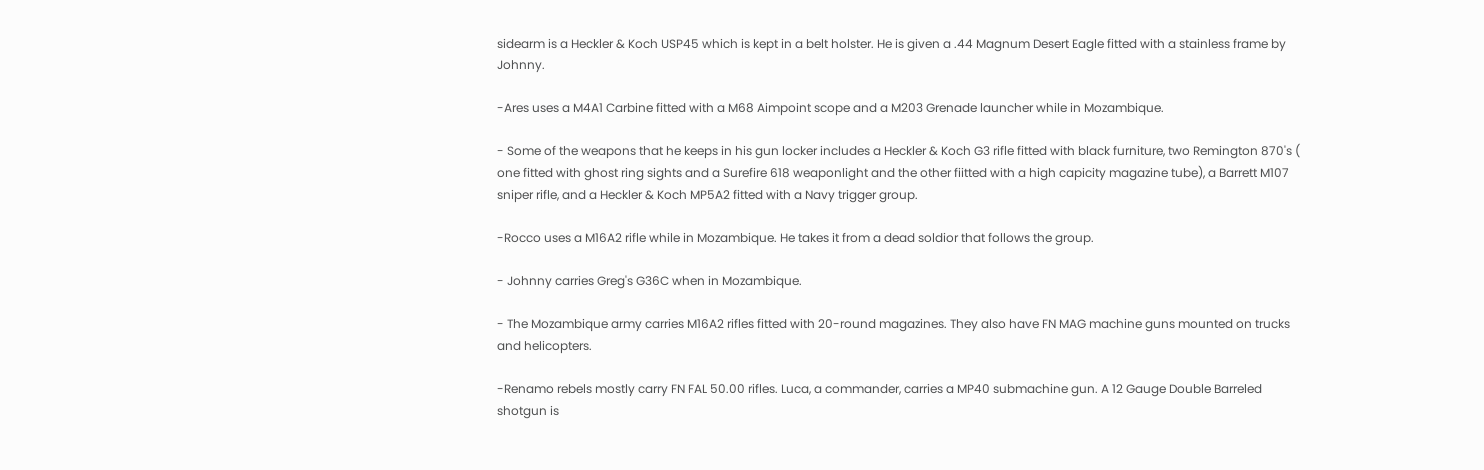sidearm is a Heckler & Koch USP45 which is kept in a belt holster. He is given a .44 Magnum Desert Eagle fitted with a stainless frame by Johnny.

-Ares uses a M4A1 Carbine fitted with a M68 Aimpoint scope and a M203 Grenade launcher while in Mozambique.

- Some of the weapons that he keeps in his gun locker includes a Heckler & Koch G3 rifle fitted with black furniture, two Remington 870's ( one fitted with ghost ring sights and a Surefire 618 weaponlight and the other fiitted with a high capicity magazine tube), a Barrett M107 sniper rifle, and a Heckler & Koch MP5A2 fitted with a Navy trigger group.

-Rocco uses a M16A2 rifle while in Mozambique. He takes it from a dead soldior that follows the group.

- Johnny carries Greg's G36C when in Mozambique.

- The Mozambique army carries M16A2 rifles fitted with 20-round magazines. They also have FN MAG machine guns mounted on trucks and helicopters.

-Renamo rebels mostly carry FN FAL 50.00 rifles. Luca, a commander, carries a MP40 submachine gun. A 12 Gauge Double Barreled shotgun is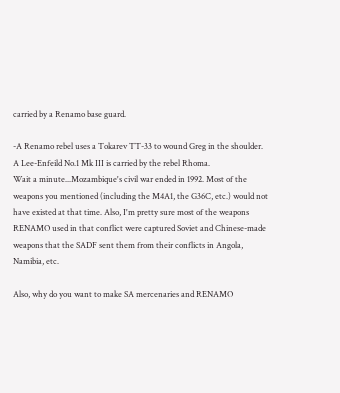carried by a Renamo base guard.

-A Renamo rebel uses a Tokarev TT-33 to wound Greg in the shoulder. A Lee-Enfeild No.1 Mk III is carried by the rebel Rhoma.
Wait a minute...Mozambique's civil war ended in 1992. Most of the weapons you mentioned (including the M4A1, the G36C, etc.) would not have existed at that time. Also, I'm pretty sure most of the weapons RENAMO used in that conflict were captured Soviet and Chinese-made weapons that the SADF sent them from their conflicts in Angola, Namibia, etc.

Also, why do you want to make SA mercenaries and RENAMO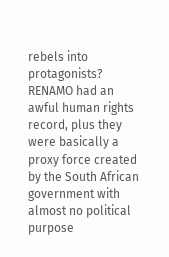rebels into protagonists? RENAMO had an awful human rights record, plus they were basically a proxy force created by the South African government with almost no political purpose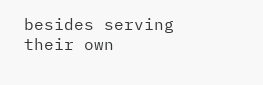besides serving their own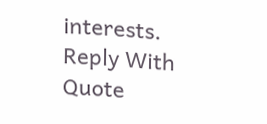interests.
Reply With Quote